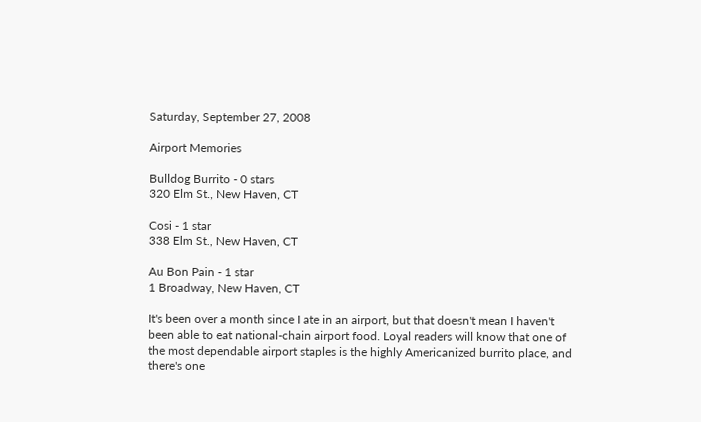Saturday, September 27, 2008

Airport Memories

Bulldog Burrito - 0 stars
320 Elm St., New Haven, CT

Cosi - 1 star
338 Elm St., New Haven, CT

Au Bon Pain - 1 star
1 Broadway, New Haven, CT

It's been over a month since I ate in an airport, but that doesn't mean I haven't been able to eat national-chain airport food. Loyal readers will know that one of the most dependable airport staples is the highly Americanized burrito place, and there's one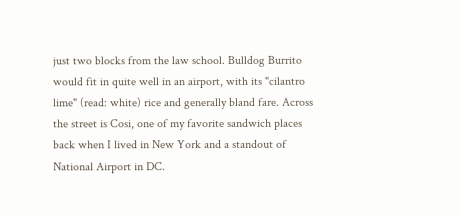just two blocks from the law school. Bulldog Burrito would fit in quite well in an airport, with its "cilantro lime" (read: white) rice and generally bland fare. Across the street is Cosi, one of my favorite sandwich places back when I lived in New York and a standout of National Airport in DC.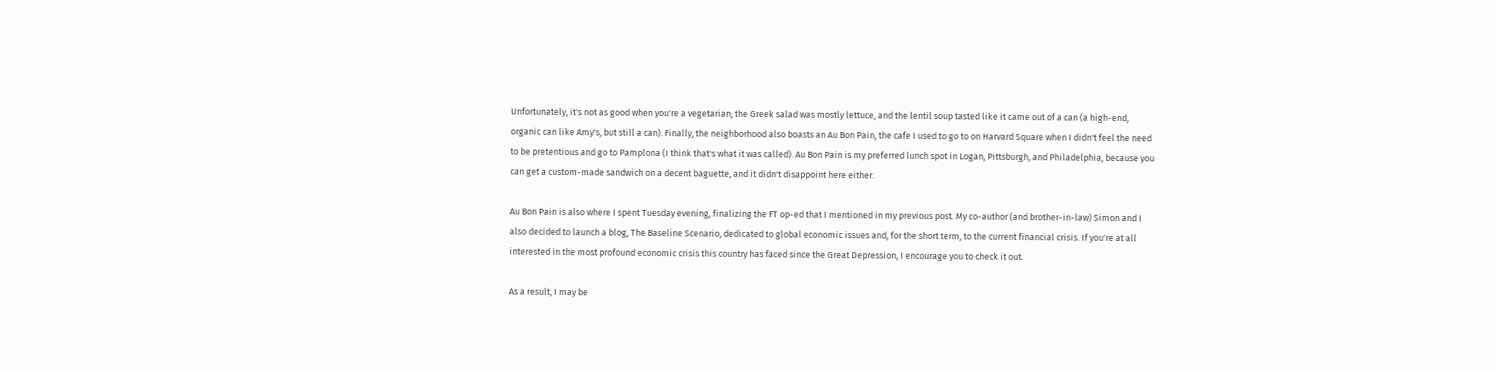Unfortunately, it's not as good when you're a vegetarian; the Greek salad was mostly lettuce, and the lentil soup tasted like it came out of a can (a high-end, organic can like Amy's, but still a can). Finally, the neighborhood also boasts an Au Bon Pain, the cafe I used to go to on Harvard Square when I didn't feel the need to be pretentious and go to Pamplona (I think that's what it was called). Au Bon Pain is my preferred lunch spot in Logan, Pittsburgh, and Philadelphia, because you can get a custom-made sandwich on a decent baguette, and it didn't disappoint here either.

Au Bon Pain is also where I spent Tuesday evening, finalizing the FT op-ed that I mentioned in my previous post. My co-author (and brother-in-law) Simon and I also decided to launch a blog, The Baseline Scenario, dedicated to global economic issues and, for the short term, to the current financial crisis. If you're at all interested in the most profound economic crisis this country has faced since the Great Depression, I encourage you to check it out.

As a result, I may be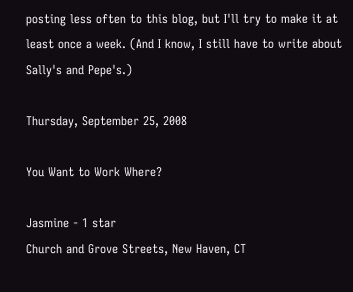posting less often to this blog, but I'll try to make it at least once a week. (And I know, I still have to write about Sally's and Pepe's.)

Thursday, September 25, 2008

You Want to Work Where?

Jasmine - 1 star
Church and Grove Streets, New Haven, CT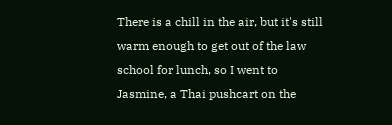There is a chill in the air, but it's still warm enough to get out of the law school for lunch, so I went to Jasmine, a Thai pushcart on the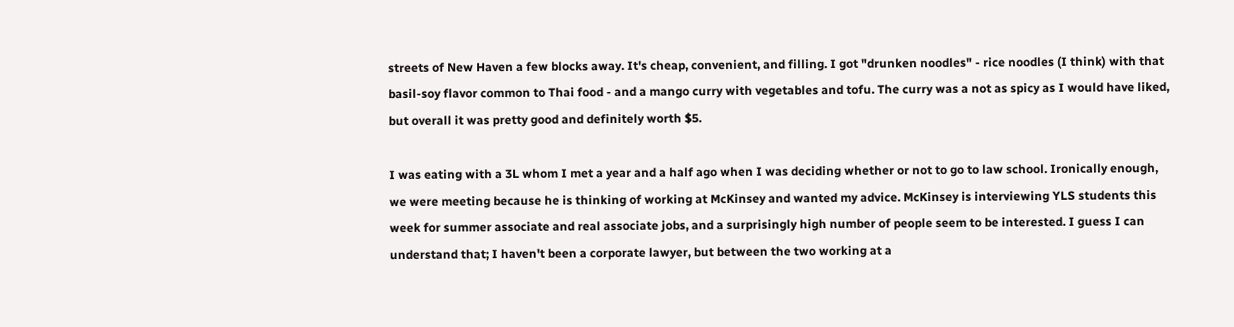streets of New Haven a few blocks away. It's cheap, convenient, and filling. I got "drunken noodles" - rice noodles (I think) with that basil-soy flavor common to Thai food - and a mango curry with vegetables and tofu. The curry was a not as spicy as I would have liked, but overall it was pretty good and definitely worth $5.

I was eating with a 3L whom I met a year and a half ago when I was deciding whether or not to go to law school. Ironically enough, we were meeting because he is thinking of working at McKinsey and wanted my advice. McKinsey is interviewing YLS students this week for summer associate and real associate jobs, and a surprisingly high number of people seem to be interested. I guess I can understand that; I haven't been a corporate lawyer, but between the two working at a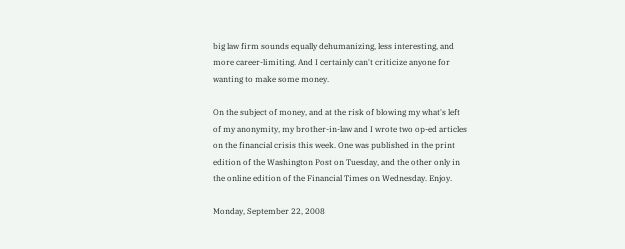big law firm sounds equally dehumanizing, less interesting, and more career-limiting. And I certainly can't criticize anyone for wanting to make some money.

On the subject of money, and at the risk of blowing my what's left of my anonymity, my brother-in-law and I wrote two op-ed articles on the financial crisis this week. One was published in the print edition of the Washington Post on Tuesday, and the other only in the online edition of the Financial Times on Wednesday. Enjoy.

Monday, September 22, 2008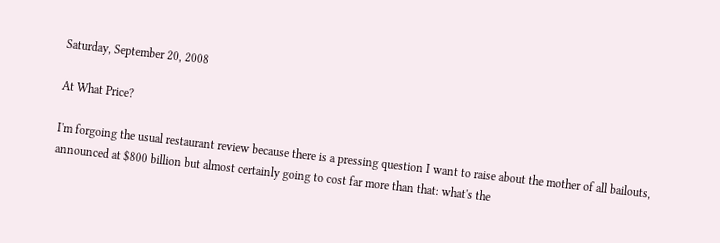Saturday, September 20, 2008

At What Price?

I'm forgoing the usual restaurant review because there is a pressing question I want to raise about the mother of all bailouts, announced at $800 billion but almost certainly going to cost far more than that: what's the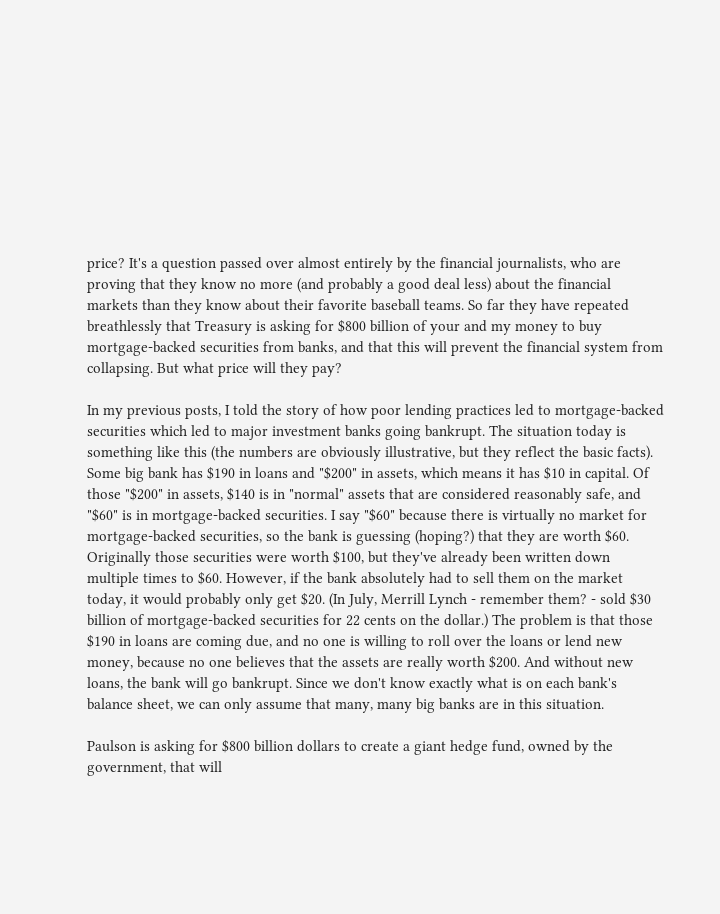price? It's a question passed over almost entirely by the financial journalists, who are proving that they know no more (and probably a good deal less) about the financial markets than they know about their favorite baseball teams. So far they have repeated breathlessly that Treasury is asking for $800 billion of your and my money to buy mortgage-backed securities from banks, and that this will prevent the financial system from collapsing. But what price will they pay?

In my previous posts, I told the story of how poor lending practices led to mortgage-backed securities which led to major investment banks going bankrupt. The situation today is something like this (the numbers are obviously illustrative, but they reflect the basic facts). Some big bank has $190 in loans and "$200" in assets, which means it has $10 in capital. Of those "$200" in assets, $140 is in "normal" assets that are considered reasonably safe, and "$60" is in mortgage-backed securities. I say "$60" because there is virtually no market for mortgage-backed securities, so the bank is guessing (hoping?) that they are worth $60. Originally those securities were worth $100, but they've already been written down multiple times to $60. However, if the bank absolutely had to sell them on the market today, it would probably only get $20. (In July, Merrill Lynch - remember them? - sold $30 billion of mortgage-backed securities for 22 cents on the dollar.) The problem is that those $190 in loans are coming due, and no one is willing to roll over the loans or lend new money, because no one believes that the assets are really worth $200. And without new loans, the bank will go bankrupt. Since we don't know exactly what is on each bank's balance sheet, we can only assume that many, many big banks are in this situation.

Paulson is asking for $800 billion dollars to create a giant hedge fund, owned by the government, that will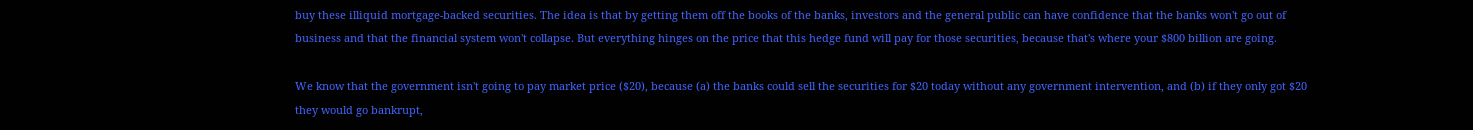buy these illiquid mortgage-backed securities. The idea is that by getting them off the books of the banks, investors and the general public can have confidence that the banks won't go out of business and that the financial system won't collapse. But everything hinges on the price that this hedge fund will pay for those securities, because that's where your $800 billion are going.

We know that the government isn't going to pay market price ($20), because (a) the banks could sell the securities for $20 today without any government intervention, and (b) if they only got $20 they would go bankrupt,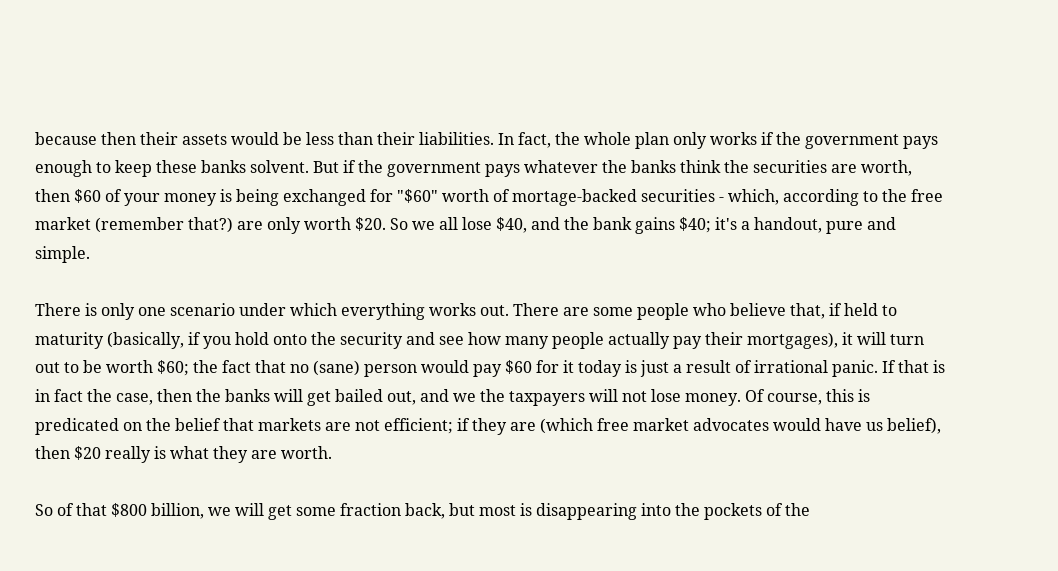because then their assets would be less than their liabilities. In fact, the whole plan only works if the government pays enough to keep these banks solvent. But if the government pays whatever the banks think the securities are worth, then $60 of your money is being exchanged for "$60" worth of mortage-backed securities - which, according to the free market (remember that?) are only worth $20. So we all lose $40, and the bank gains $40; it's a handout, pure and simple.

There is only one scenario under which everything works out. There are some people who believe that, if held to maturity (basically, if you hold onto the security and see how many people actually pay their mortgages), it will turn out to be worth $60; the fact that no (sane) person would pay $60 for it today is just a result of irrational panic. If that is in fact the case, then the banks will get bailed out, and we the taxpayers will not lose money. Of course, this is predicated on the belief that markets are not efficient; if they are (which free market advocates would have us belief), then $20 really is what they are worth.

So of that $800 billion, we will get some fraction back, but most is disappearing into the pockets of the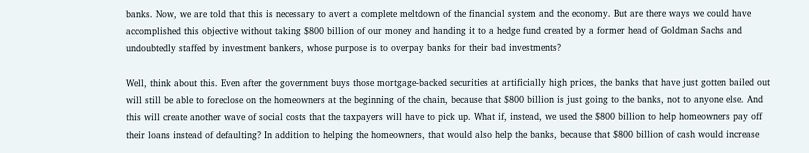banks. Now, we are told that this is necessary to avert a complete meltdown of the financial system and the economy. But are there ways we could have accomplished this objective without taking $800 billion of our money and handing it to a hedge fund created by a former head of Goldman Sachs and undoubtedly staffed by investment bankers, whose purpose is to overpay banks for their bad investments?

Well, think about this. Even after the government buys those mortgage-backed securities at artificially high prices, the banks that have just gotten bailed out will still be able to foreclose on the homeowners at the beginning of the chain, because that $800 billion is just going to the banks, not to anyone else. And this will create another wave of social costs that the taxpayers will have to pick up. What if, instead, we used the $800 billion to help homeowners pay off their loans instead of defaulting? In addition to helping the homeowners, that would also help the banks, because that $800 billion of cash would increase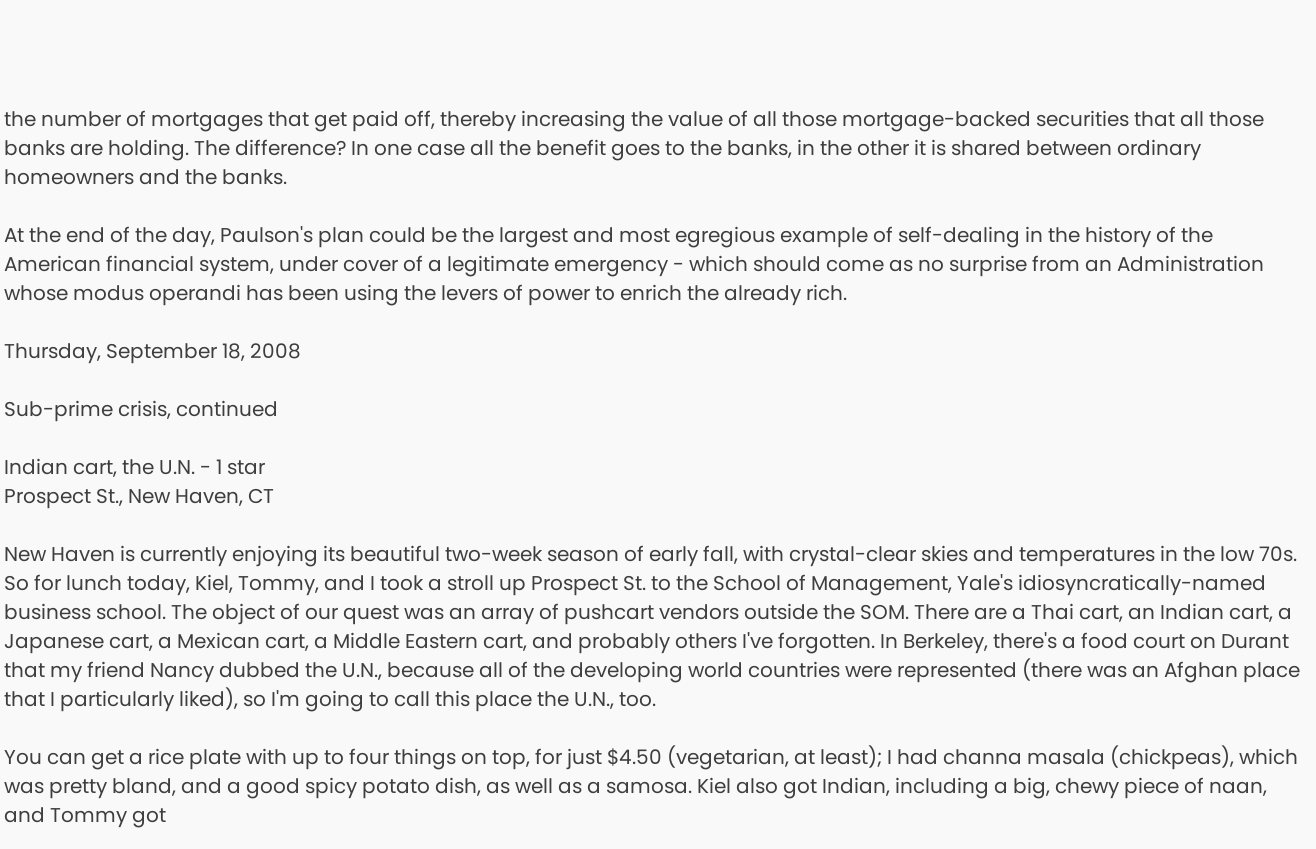the number of mortgages that get paid off, thereby increasing the value of all those mortgage-backed securities that all those banks are holding. The difference? In one case all the benefit goes to the banks, in the other it is shared between ordinary homeowners and the banks.

At the end of the day, Paulson's plan could be the largest and most egregious example of self-dealing in the history of the American financial system, under cover of a legitimate emergency - which should come as no surprise from an Administration whose modus operandi has been using the levers of power to enrich the already rich.

Thursday, September 18, 2008

Sub-prime crisis, continued

Indian cart, the U.N. - 1 star
Prospect St., New Haven, CT

New Haven is currently enjoying its beautiful two-week season of early fall, with crystal-clear skies and temperatures in the low 70s. So for lunch today, Kiel, Tommy, and I took a stroll up Prospect St. to the School of Management, Yale's idiosyncratically-named business school. The object of our quest was an array of pushcart vendors outside the SOM. There are a Thai cart, an Indian cart, a Japanese cart, a Mexican cart, a Middle Eastern cart, and probably others I've forgotten. In Berkeley, there's a food court on Durant that my friend Nancy dubbed the U.N., because all of the developing world countries were represented (there was an Afghan place that I particularly liked), so I'm going to call this place the U.N., too.

You can get a rice plate with up to four things on top, for just $4.50 (vegetarian, at least); I had channa masala (chickpeas), which was pretty bland, and a good spicy potato dish, as well as a samosa. Kiel also got Indian, including a big, chewy piece of naan, and Tommy got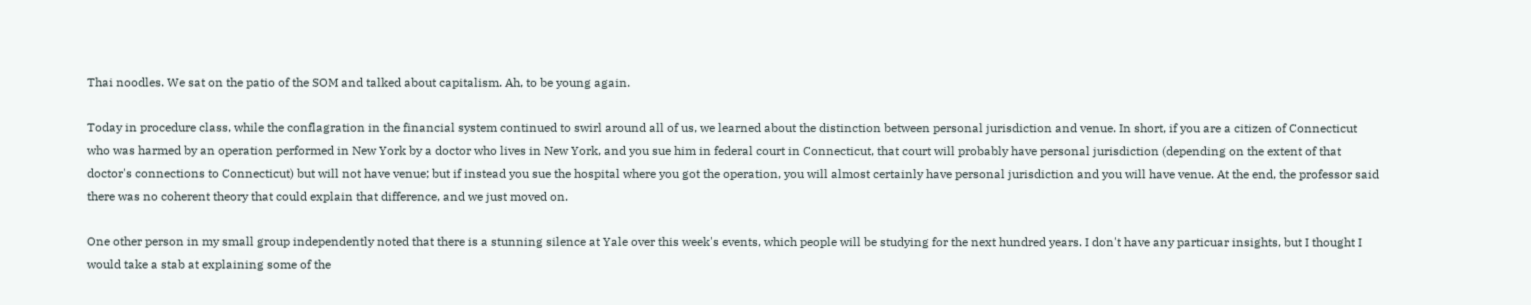Thai noodles. We sat on the patio of the SOM and talked about capitalism. Ah, to be young again.

Today in procedure class, while the conflagration in the financial system continued to swirl around all of us, we learned about the distinction between personal jurisdiction and venue. In short, if you are a citizen of Connecticut who was harmed by an operation performed in New York by a doctor who lives in New York, and you sue him in federal court in Connecticut, that court will probably have personal jurisdiction (depending on the extent of that doctor's connections to Connecticut) but will not have venue; but if instead you sue the hospital where you got the operation, you will almost certainly have personal jurisdiction and you will have venue. At the end, the professor said there was no coherent theory that could explain that difference, and we just moved on.

One other person in my small group independently noted that there is a stunning silence at Yale over this week's events, which people will be studying for the next hundred years. I don't have any particuar insights, but I thought I would take a stab at explaining some of the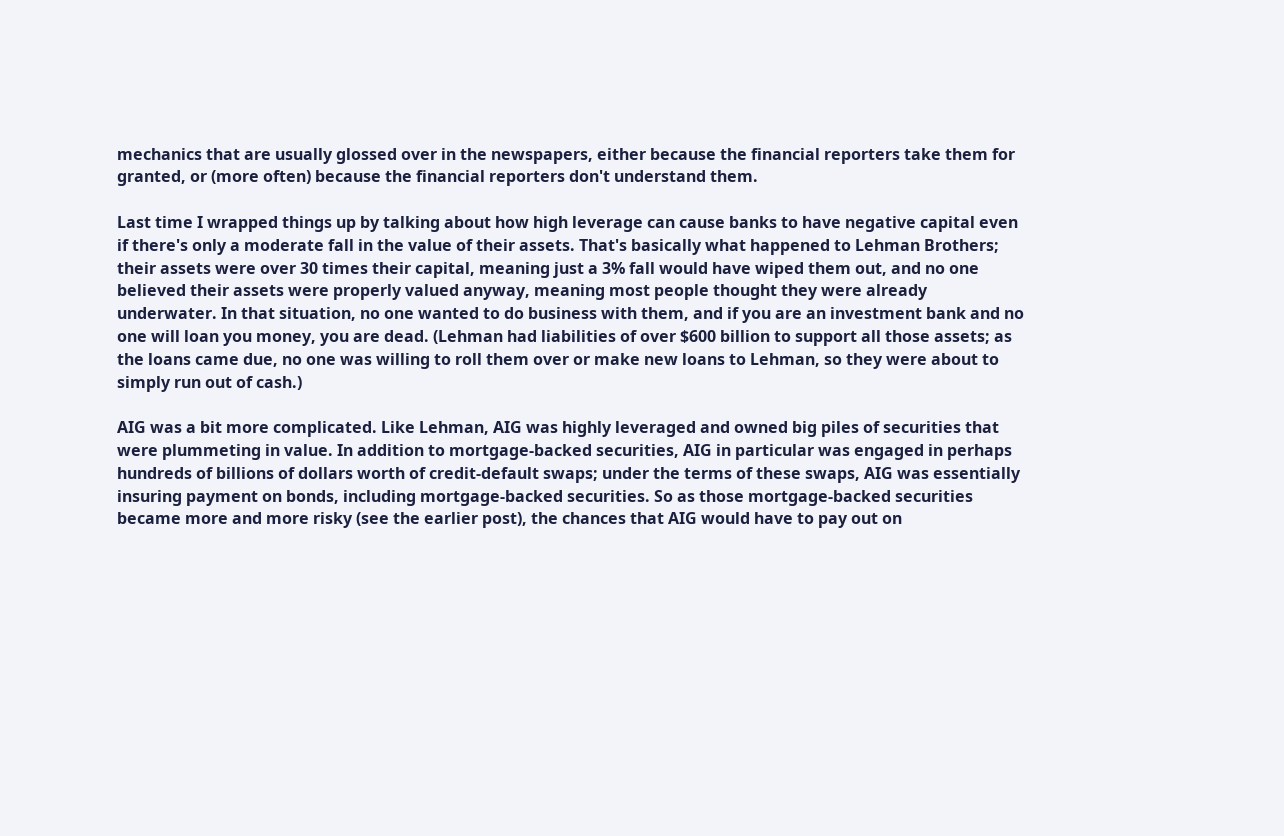mechanics that are usually glossed over in the newspapers, either because the financial reporters take them for granted, or (more often) because the financial reporters don't understand them.

Last time I wrapped things up by talking about how high leverage can cause banks to have negative capital even if there's only a moderate fall in the value of their assets. That's basically what happened to Lehman Brothers; their assets were over 30 times their capital, meaning just a 3% fall would have wiped them out, and no one believed their assets were properly valued anyway, meaning most people thought they were already underwater. In that situation, no one wanted to do business with them, and if you are an investment bank and no one will loan you money, you are dead. (Lehman had liabilities of over $600 billion to support all those assets; as the loans came due, no one was willing to roll them over or make new loans to Lehman, so they were about to simply run out of cash.)

AIG was a bit more complicated. Like Lehman, AIG was highly leveraged and owned big piles of securities that were plummeting in value. In addition to mortgage-backed securities, AIG in particular was engaged in perhaps hundreds of billions of dollars worth of credit-default swaps; under the terms of these swaps, AIG was essentially insuring payment on bonds, including mortgage-backed securities. So as those mortgage-backed securities became more and more risky (see the earlier post), the chances that AIG would have to pay out on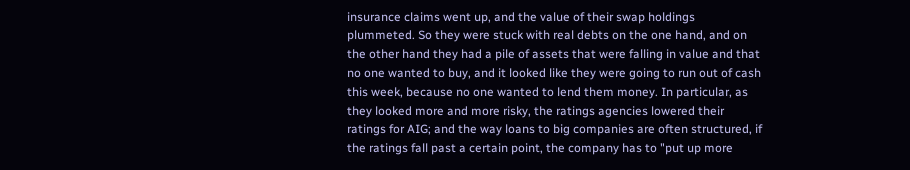insurance claims went up, and the value of their swap holdings plummeted. So they were stuck with real debts on the one hand, and on the other hand they had a pile of assets that were falling in value and that no one wanted to buy, and it looked like they were going to run out of cash this week, because no one wanted to lend them money. In particular, as they looked more and more risky, the ratings agencies lowered their ratings for AIG; and the way loans to big companies are often structured, if the ratings fall past a certain point, the company has to "put up more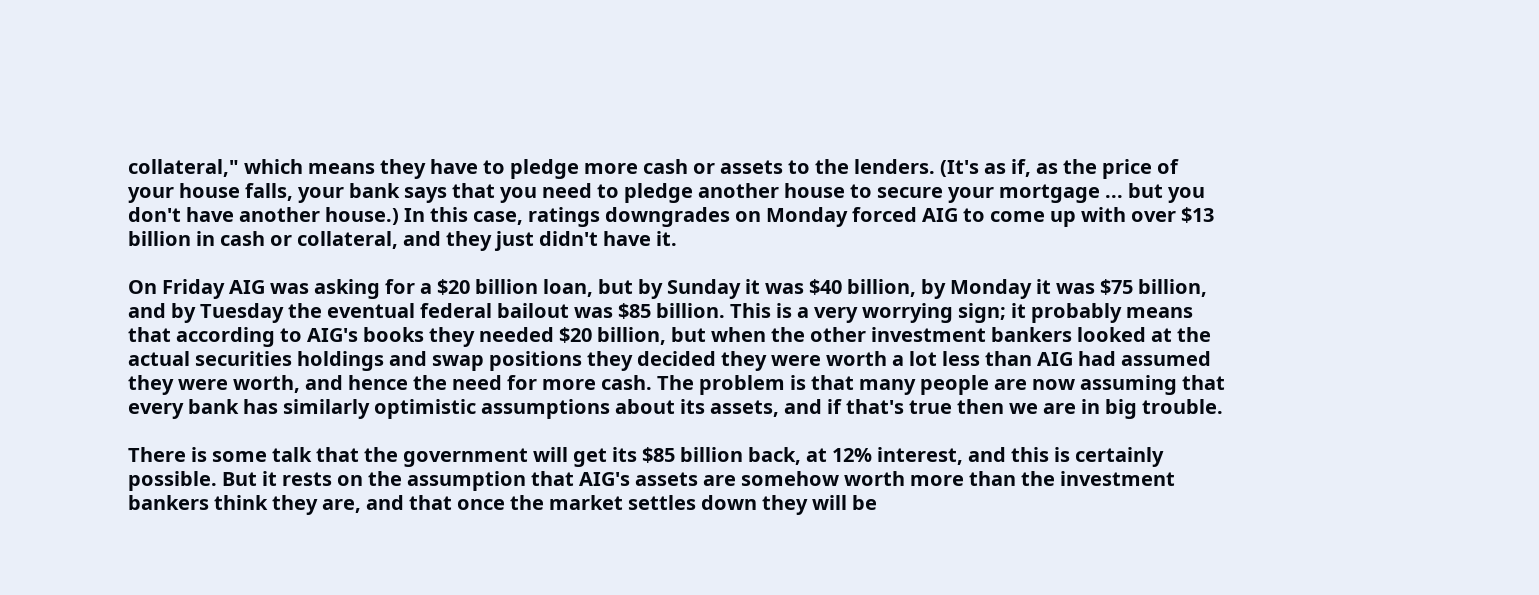collateral," which means they have to pledge more cash or assets to the lenders. (It's as if, as the price of your house falls, your bank says that you need to pledge another house to secure your mortgage ... but you don't have another house.) In this case, ratings downgrades on Monday forced AIG to come up with over $13 billion in cash or collateral, and they just didn't have it.

On Friday AIG was asking for a $20 billion loan, but by Sunday it was $40 billion, by Monday it was $75 billion, and by Tuesday the eventual federal bailout was $85 billion. This is a very worrying sign; it probably means that according to AIG's books they needed $20 billion, but when the other investment bankers looked at the actual securities holdings and swap positions they decided they were worth a lot less than AIG had assumed they were worth, and hence the need for more cash. The problem is that many people are now assuming that every bank has similarly optimistic assumptions about its assets, and if that's true then we are in big trouble.

There is some talk that the government will get its $85 billion back, at 12% interest, and this is certainly possible. But it rests on the assumption that AIG's assets are somehow worth more than the investment bankers think they are, and that once the market settles down they will be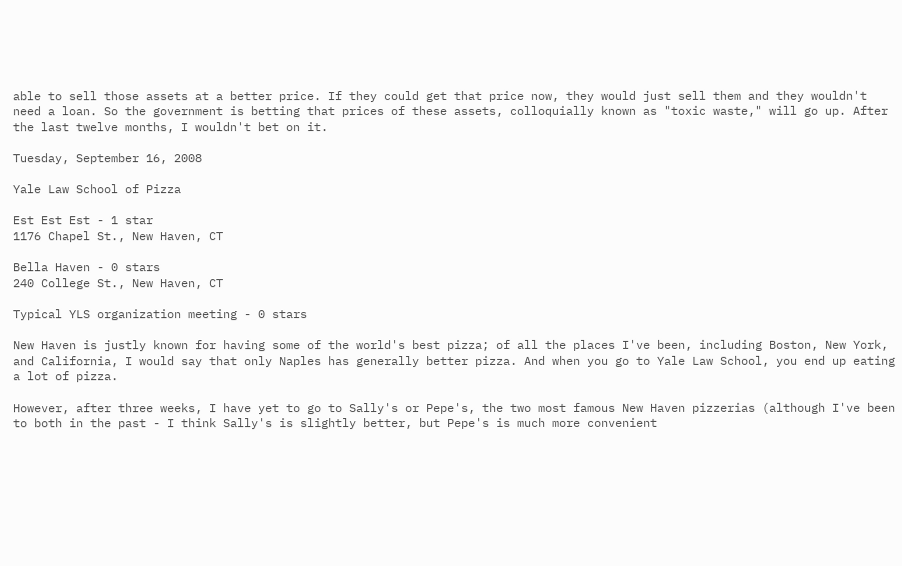able to sell those assets at a better price. If they could get that price now, they would just sell them and they wouldn't need a loan. So the government is betting that prices of these assets, colloquially known as "toxic waste," will go up. After the last twelve months, I wouldn't bet on it.

Tuesday, September 16, 2008

Yale Law School of Pizza

Est Est Est - 1 star
1176 Chapel St., New Haven, CT

Bella Haven - 0 stars
240 College St., New Haven, CT

Typical YLS organization meeting - 0 stars

New Haven is justly known for having some of the world's best pizza; of all the places I've been, including Boston, New York, and California, I would say that only Naples has generally better pizza. And when you go to Yale Law School, you end up eating a lot of pizza.

However, after three weeks, I have yet to go to Sally's or Pepe's, the two most famous New Haven pizzerias (although I've been to both in the past - I think Sally's is slightly better, but Pepe's is much more convenient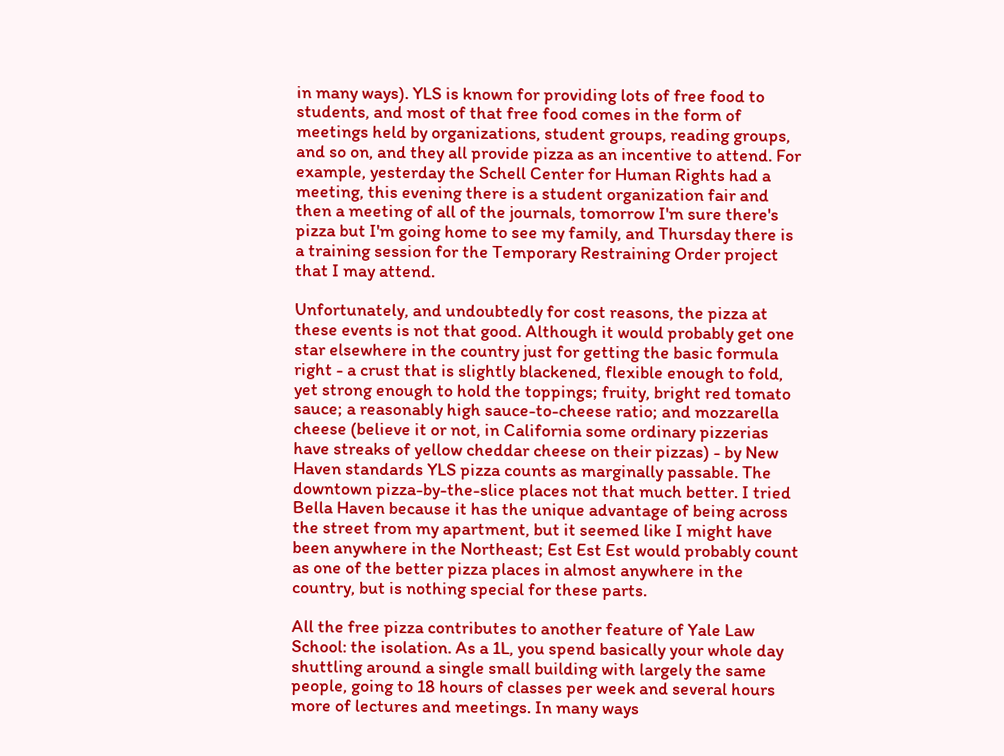in many ways). YLS is known for providing lots of free food to students, and most of that free food comes in the form of meetings held by organizations, student groups, reading groups, and so on, and they all provide pizza as an incentive to attend. For example, yesterday the Schell Center for Human Rights had a meeting, this evening there is a student organization fair and then a meeting of all of the journals, tomorrow I'm sure there's pizza but I'm going home to see my family, and Thursday there is a training session for the Temporary Restraining Order project that I may attend.

Unfortunately, and undoubtedly for cost reasons, the pizza at these events is not that good. Although it would probably get one star elsewhere in the country just for getting the basic formula right - a crust that is slightly blackened, flexible enough to fold, yet strong enough to hold the toppings; fruity, bright red tomato sauce; a reasonably high sauce-to-cheese ratio; and mozzarella cheese (believe it or not, in California some ordinary pizzerias have streaks of yellow cheddar cheese on their pizzas) - by New Haven standards YLS pizza counts as marginally passable. The downtown pizza-by-the-slice places not that much better. I tried Bella Haven because it has the unique advantage of being across the street from my apartment, but it seemed like I might have been anywhere in the Northeast; Est Est Est would probably count as one of the better pizza places in almost anywhere in the country, but is nothing special for these parts.

All the free pizza contributes to another feature of Yale Law School: the isolation. As a 1L, you spend basically your whole day shuttling around a single small building with largely the same people, going to 18 hours of classes per week and several hours more of lectures and meetings. In many ways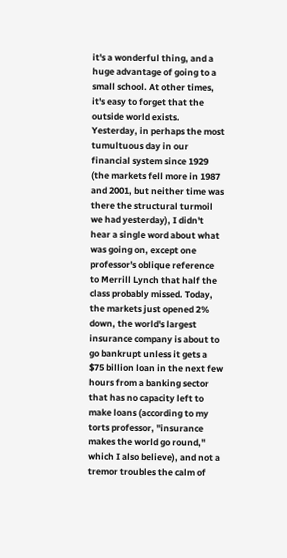it's a wonderful thing, and a huge advantage of going to a small school. At other times, it's easy to forget that the outside world exists. Yesterday, in perhaps the most tumultuous day in our financial system since 1929 (the markets fell more in 1987 and 2001, but neither time was there the structural turmoil we had yesterday), I didn't hear a single word about what was going on, except one professor's oblique reference to Merrill Lynch that half the class probably missed. Today, the markets just opened 2% down, the world's largest insurance company is about to go bankrupt unless it gets a $75 billion loan in the next few hours from a banking sector that has no capacity left to make loans (according to my torts professor, "insurance makes the world go round," which I also believe), and not a tremor troubles the calm of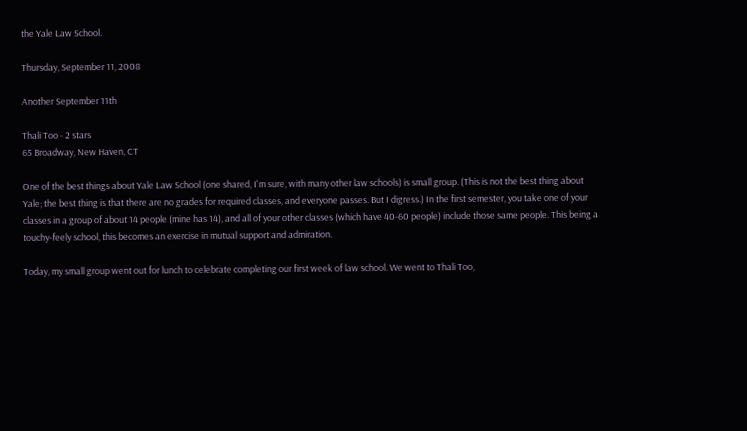the Yale Law School.

Thursday, September 11, 2008

Another September 11th

Thali Too - 2 stars
65 Broadway, New Haven, CT

One of the best things about Yale Law School (one shared, I'm sure, with many other law schools) is small group. (This is not the best thing about Yale; the best thing is that there are no grades for required classes, and everyone passes. But I digress.) In the first semester, you take one of your classes in a group of about 14 people (mine has 14), and all of your other classes (which have 40-60 people) include those same people. This being a touchy-feely school, this becomes an exercise in mutual support and admiration.

Today, my small group went out for lunch to celebrate completing our first week of law school. We went to Thali Too,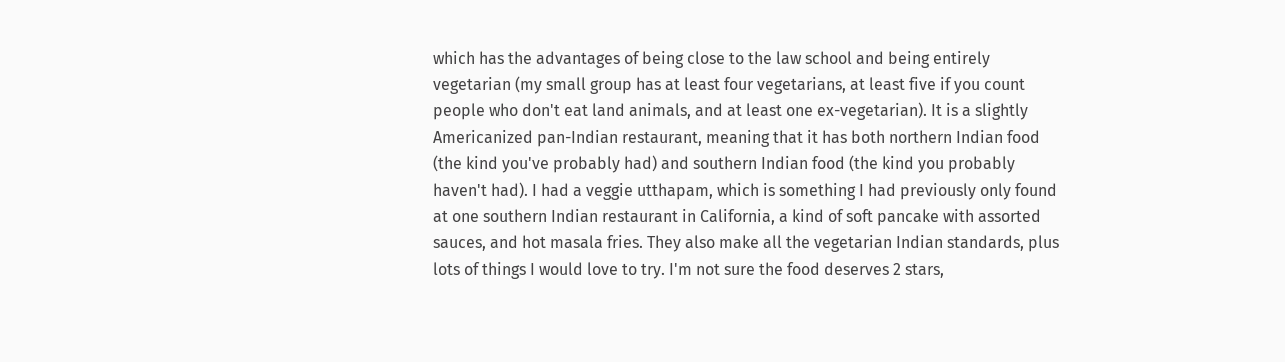which has the advantages of being close to the law school and being entirely vegetarian (my small group has at least four vegetarians, at least five if you count people who don't eat land animals, and at least one ex-vegetarian). It is a slightly Americanized pan-Indian restaurant, meaning that it has both northern Indian food (the kind you've probably had) and southern Indian food (the kind you probably haven't had). I had a veggie utthapam, which is something I had previously only found at one southern Indian restaurant in California, a kind of soft pancake with assorted sauces, and hot masala fries. They also make all the vegetarian Indian standards, plus lots of things I would love to try. I'm not sure the food deserves 2 stars,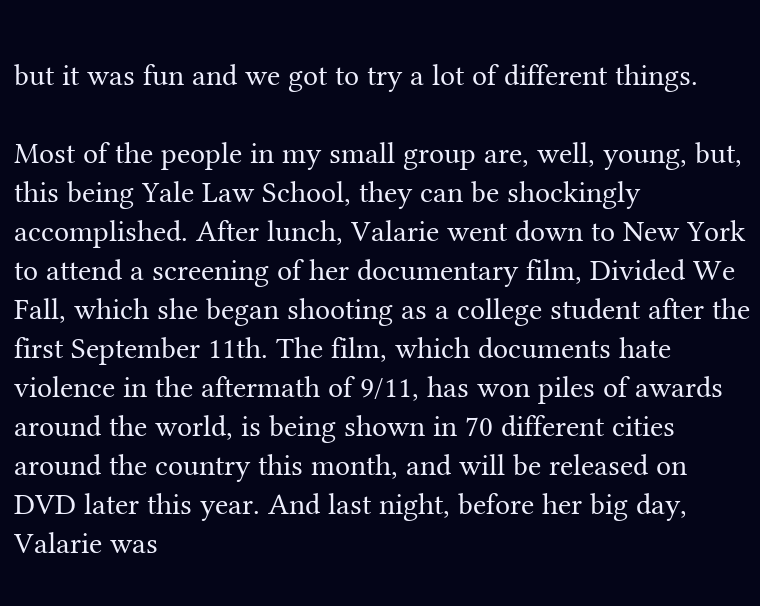but it was fun and we got to try a lot of different things.

Most of the people in my small group are, well, young, but, this being Yale Law School, they can be shockingly accomplished. After lunch, Valarie went down to New York to attend a screening of her documentary film, Divided We Fall, which she began shooting as a college student after the first September 11th. The film, which documents hate violence in the aftermath of 9/11, has won piles of awards around the world, is being shown in 70 different cities around the country this month, and will be released on DVD later this year. And last night, before her big day, Valarie was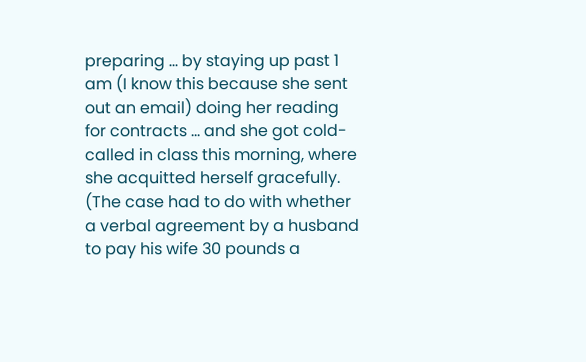preparing ... by staying up past 1 am (I know this because she sent out an email) doing her reading for contracts ... and she got cold-called in class this morning, where she acquitted herself gracefully. (The case had to do with whether a verbal agreement by a husband to pay his wife 30 pounds a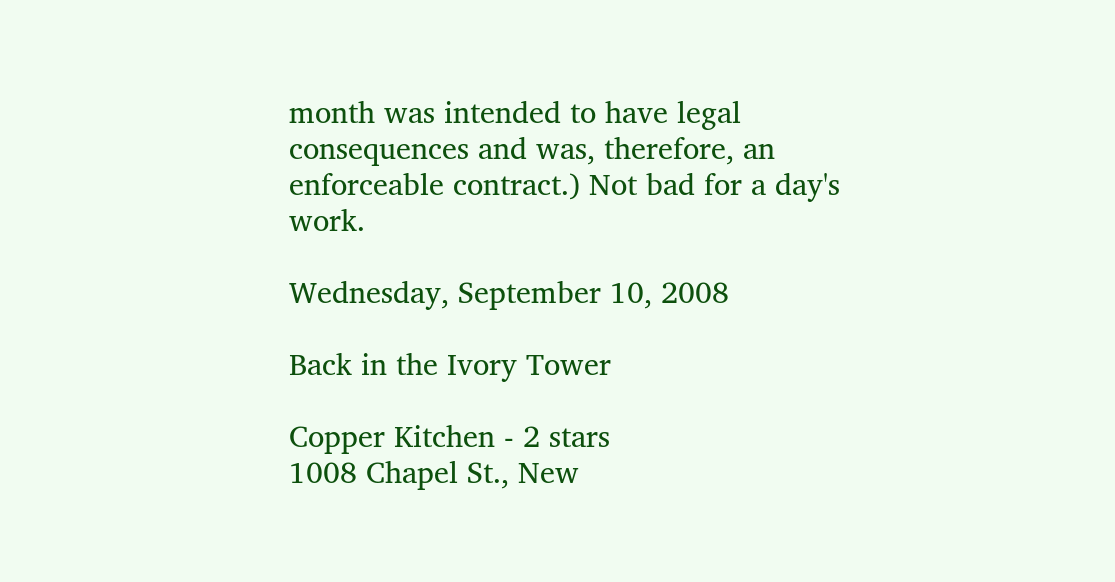month was intended to have legal consequences and was, therefore, an enforceable contract.) Not bad for a day's work.

Wednesday, September 10, 2008

Back in the Ivory Tower

Copper Kitchen - 2 stars
1008 Chapel St., New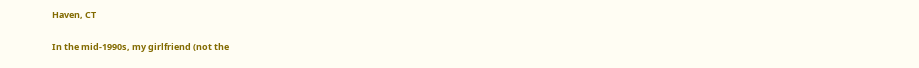Haven, CT

In the mid-1990s, my girlfriend (not the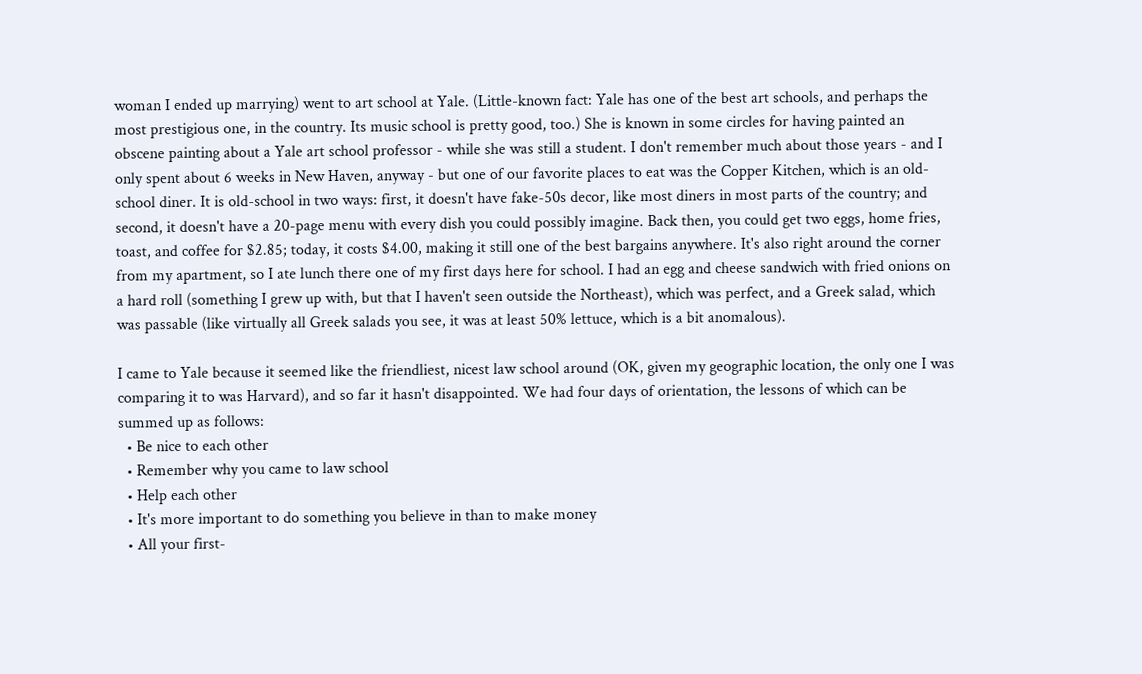woman I ended up marrying) went to art school at Yale. (Little-known fact: Yale has one of the best art schools, and perhaps the most prestigious one, in the country. Its music school is pretty good, too.) She is known in some circles for having painted an obscene painting about a Yale art school professor - while she was still a student. I don't remember much about those years - and I only spent about 6 weeks in New Haven, anyway - but one of our favorite places to eat was the Copper Kitchen, which is an old-school diner. It is old-school in two ways: first, it doesn't have fake-50s decor, like most diners in most parts of the country; and second, it doesn't have a 20-page menu with every dish you could possibly imagine. Back then, you could get two eggs, home fries, toast, and coffee for $2.85; today, it costs $4.00, making it still one of the best bargains anywhere. It's also right around the corner from my apartment, so I ate lunch there one of my first days here for school. I had an egg and cheese sandwich with fried onions on a hard roll (something I grew up with, but that I haven't seen outside the Northeast), which was perfect, and a Greek salad, which was passable (like virtually all Greek salads you see, it was at least 50% lettuce, which is a bit anomalous).

I came to Yale because it seemed like the friendliest, nicest law school around (OK, given my geographic location, the only one I was comparing it to was Harvard), and so far it hasn't disappointed. We had four days of orientation, the lessons of which can be summed up as follows:
  • Be nice to each other
  • Remember why you came to law school
  • Help each other
  • It's more important to do something you believe in than to make money
  • All your first-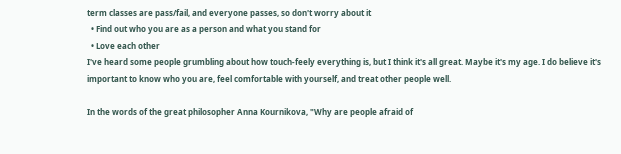term classes are pass/fail, and everyone passes, so don't worry about it
  • Find out who you are as a person and what you stand for
  • Love each other
I've heard some people grumbling about how touch-feely everything is, but I think it's all great. Maybe it's my age. I do believe it's important to know who you are, feel comfortable with yourself, and treat other people well.

In the words of the great philosopher Anna Kournikova, "Why are people afraid of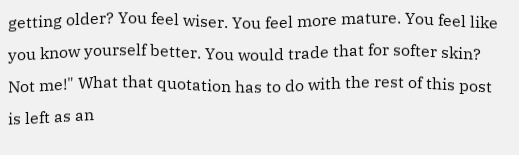getting older? You feel wiser. You feel more mature. You feel like you know yourself better. You would trade that for softer skin? Not me!" What that quotation has to do with the rest of this post is left as an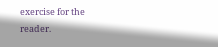exercise for the reader.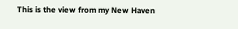This is the view from my New Haven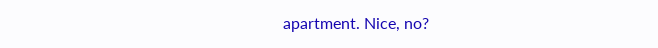apartment. Nice, no?